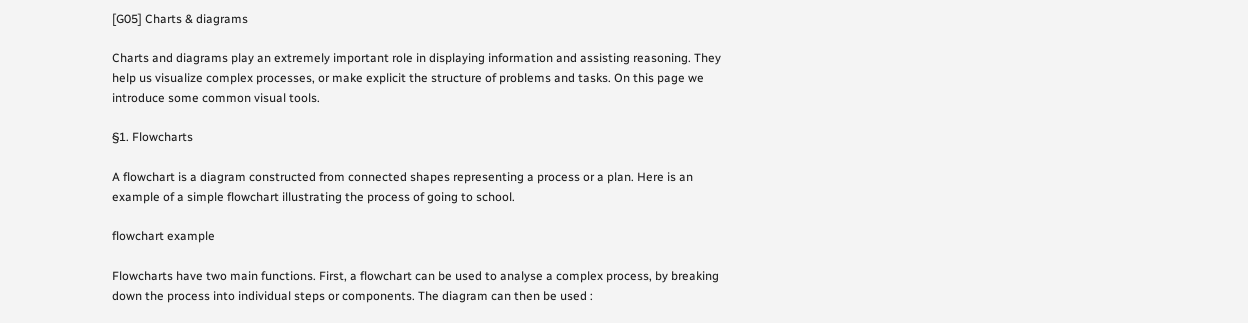[G05] Charts & diagrams

Charts and diagrams play an extremely important role in displaying information and assisting reasoning. They help us visualize complex processes, or make explicit the structure of problems and tasks. On this page we introduce some common visual tools.

§1. Flowcharts

A flowchart is a diagram constructed from connected shapes representing a process or a plan. Here is an example of a simple flowchart illustrating the process of going to school.

flowchart example

Flowcharts have two main functions. First, a flowchart can be used to analyse a complex process, by breaking down the process into individual steps or components. The diagram can then be used :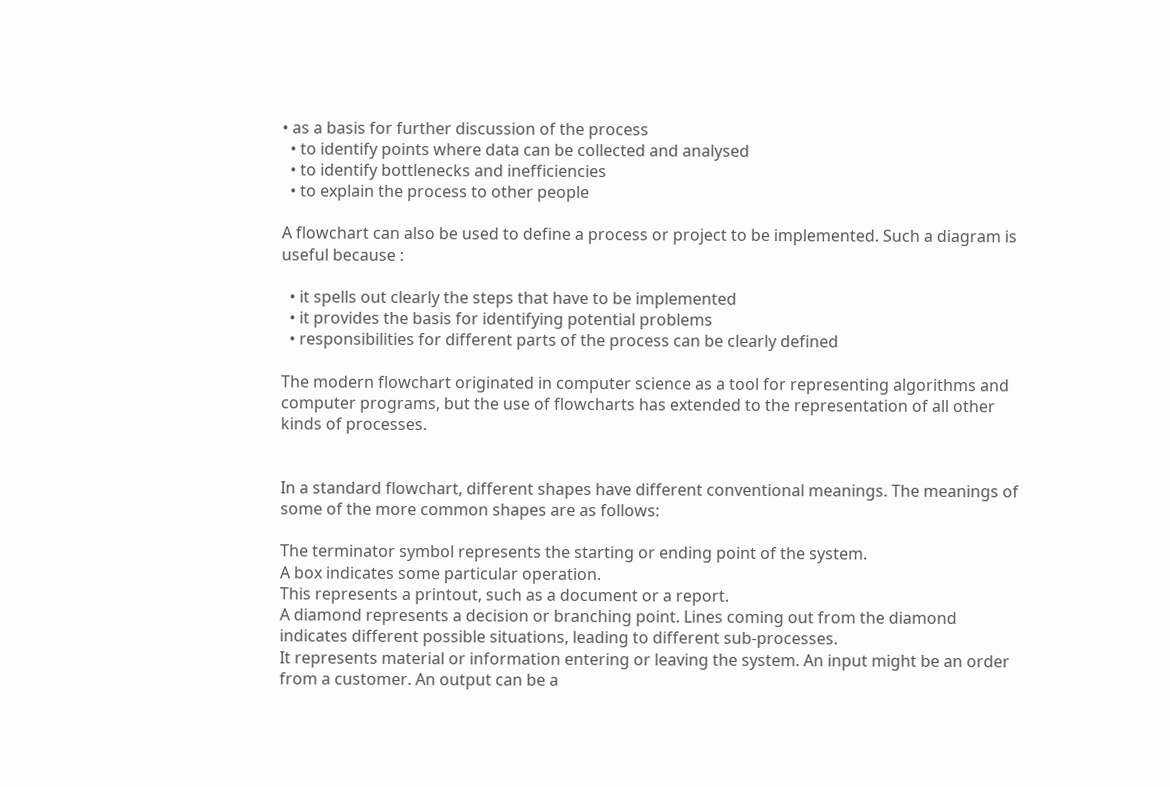• as a basis for further discussion of the process
  • to identify points where data can be collected and analysed
  • to identify bottlenecks and inefficiencies
  • to explain the process to other people

A flowchart can also be used to define a process or project to be implemented. Such a diagram is useful because :

  • it spells out clearly the steps that have to be implemented
  • it provides the basis for identifying potential problems
  • responsibilities for different parts of the process can be clearly defined

The modern flowchart originated in computer science as a tool for representing algorithms and computer programs, but the use of flowcharts has extended to the representation of all other kinds of processes.


In a standard flowchart, different shapes have different conventional meanings. The meanings of some of the more common shapes are as follows:

The terminator symbol represents the starting or ending point of the system.
A box indicates some particular operation.
This represents a printout, such as a document or a report.
A diamond represents a decision or branching point. Lines coming out from the diamond indicates different possible situations, leading to different sub-processes.
It represents material or information entering or leaving the system. An input might be an order from a customer. An output can be a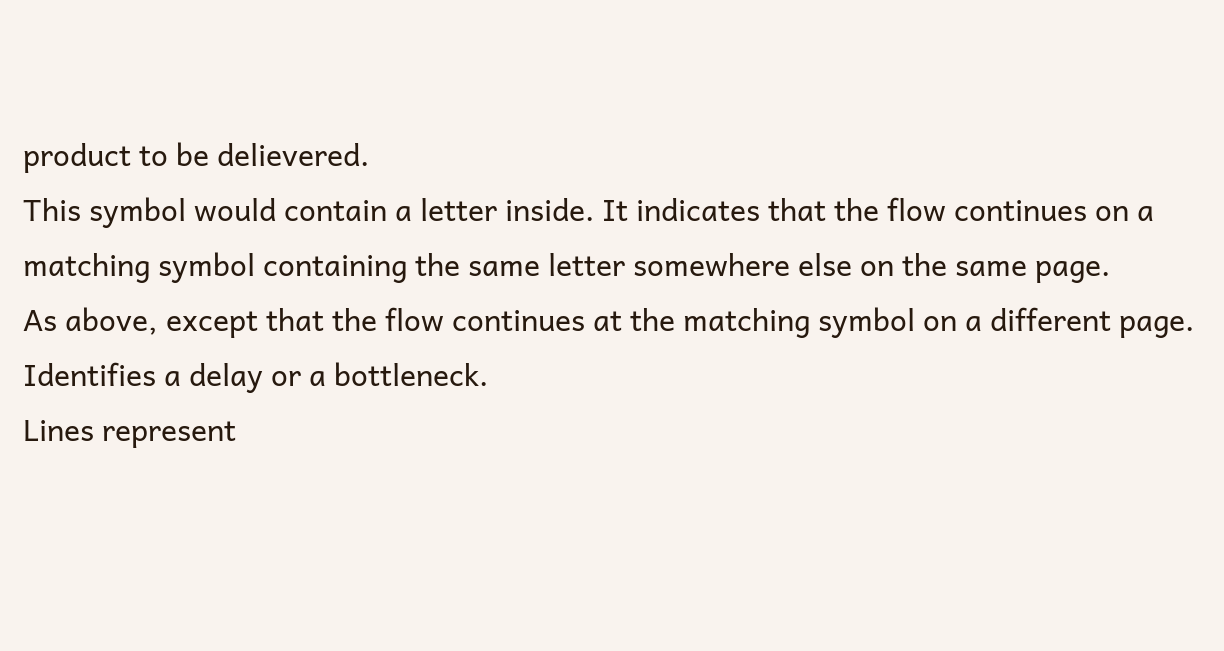product to be delievered.
This symbol would contain a letter inside. It indicates that the flow continues on a matching symbol containing the same letter somewhere else on the same page.
As above, except that the flow continues at the matching symbol on a different page.
Identifies a delay or a bottleneck.
Lines represent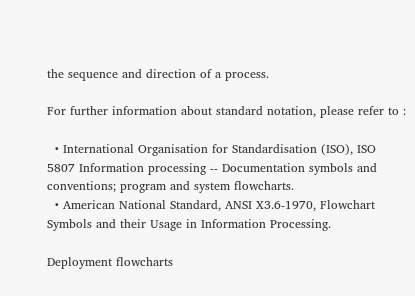the sequence and direction of a process.

For further information about standard notation, please refer to :

  • International Organisation for Standardisation (ISO), ISO 5807 Information processing -- Documentation symbols and conventions; program and system flowcharts.
  • American National Standard, ANSI X3.6-1970, Flowchart Symbols and their Usage in Information Processing.

Deployment flowcharts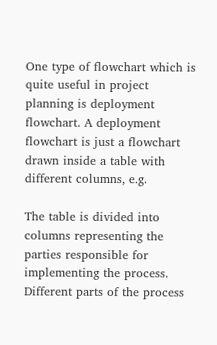One type of flowchart which is quite useful in project planning is deployment flowchart. A deployment flowchart is just a flowchart drawn inside a table with different columns, e.g.

The table is divided into columns representing the parties responsible for implementing the process. Different parts of the process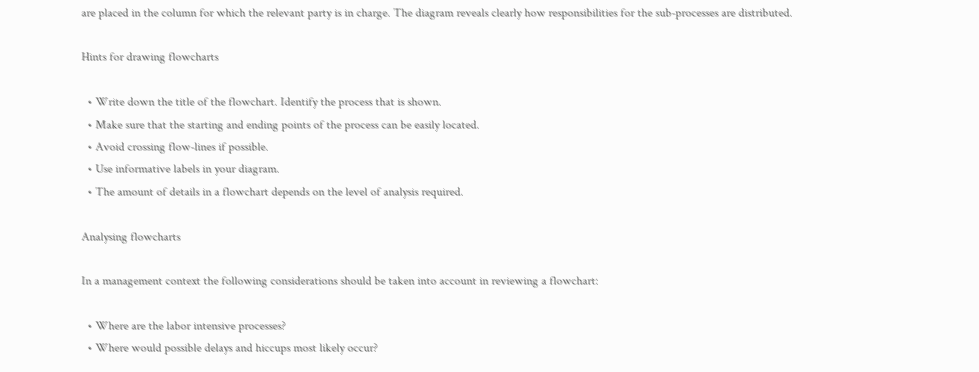are placed in the column for which the relevant party is in charge. The diagram reveals clearly how responsibilities for the sub-processes are distributed.

Hints for drawing flowcharts

  • Write down the title of the flowchart. Identify the process that is shown.
  • Make sure that the starting and ending points of the process can be easily located.
  • Avoid crossing flow-lines if possible.
  • Use informative labels in your diagram.
  • The amount of details in a flowchart depends on the level of analysis required.

Analysing flowcharts

In a management context the following considerations should be taken into account in reviewing a flowchart:

  • Where are the labor intensive processes?
  • Where would possible delays and hiccups most likely occur?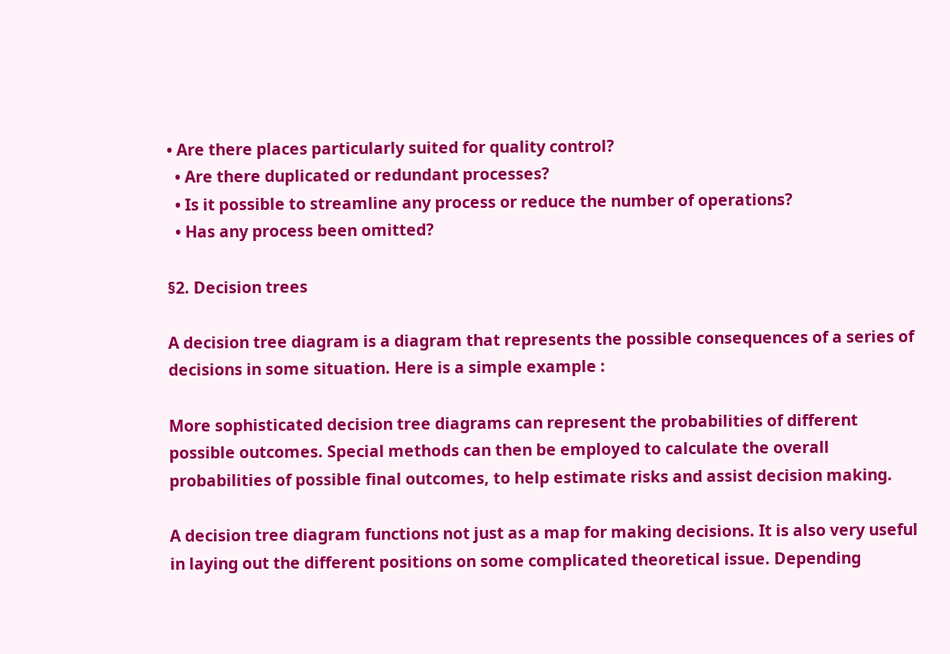• Are there places particularly suited for quality control?
  • Are there duplicated or redundant processes?
  • Is it possible to streamline any process or reduce the number of operations?
  • Has any process been omitted?

§2. Decision trees

A decision tree diagram is a diagram that represents the possible consequences of a series of decisions in some situation. Here is a simple example :

More sophisticated decision tree diagrams can represent the probabilities of different possible outcomes. Special methods can then be employed to calculate the overall probabilities of possible final outcomes, to help estimate risks and assist decision making.

A decision tree diagram functions not just as a map for making decisions. It is also very useful in laying out the different positions on some complicated theoretical issue. Depending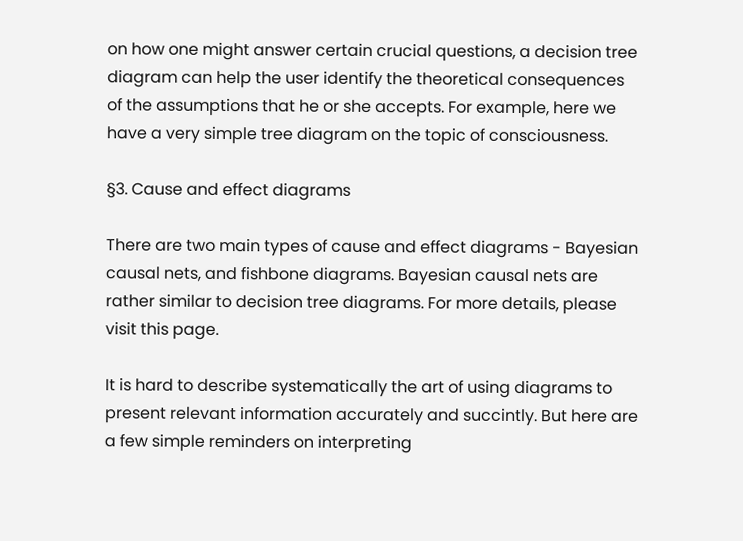on how one might answer certain crucial questions, a decision tree diagram can help the user identify the theoretical consequences of the assumptions that he or she accepts. For example, here we have a very simple tree diagram on the topic of consciousness.

§3. Cause and effect diagrams

There are two main types of cause and effect diagrams - Bayesian causal nets, and fishbone diagrams. Bayesian causal nets are rather similar to decision tree diagrams. For more details, please visit this page.

It is hard to describe systematically the art of using diagrams to present relevant information accurately and succintly. But here are a few simple reminders on interpreting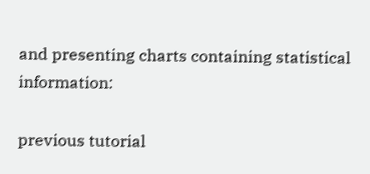and presenting charts containing statistical information:

previous tutorial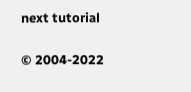next tutorial


© 2004-2022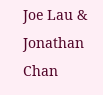Joe Lau & Jonathan Chan